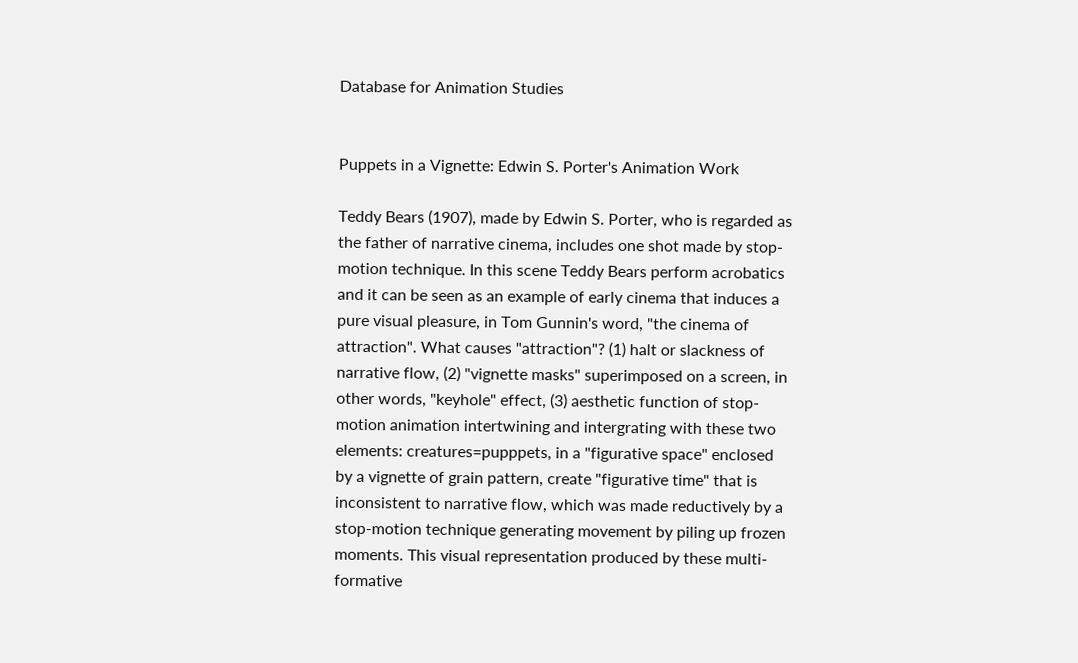Database for Animation Studies


Puppets in a Vignette: Edwin S. Porter's Animation Work

Teddy Bears (1907), made by Edwin S. Porter, who is regarded as the father of narrative cinema, includes one shot made by stop-motion technique. In this scene Teddy Bears perform acrobatics and it can be seen as an example of early cinema that induces a pure visual pleasure, in Tom Gunnin's word, "the cinema of attraction". What causes "attraction"? (1) halt or slackness of narrative flow, (2) "vignette masks" superimposed on a screen, in other words, "keyhole" effect, (3) aesthetic function of stop-motion animation intertwining and intergrating with these two elements: creatures=pupppets, in a "figurative space" enclosed by a vignette of grain pattern, create "figurative time" that is inconsistent to narrative flow, which was made reductively by a stop-motion technique generating movement by piling up frozen moments. This visual representation produced by these multi-formative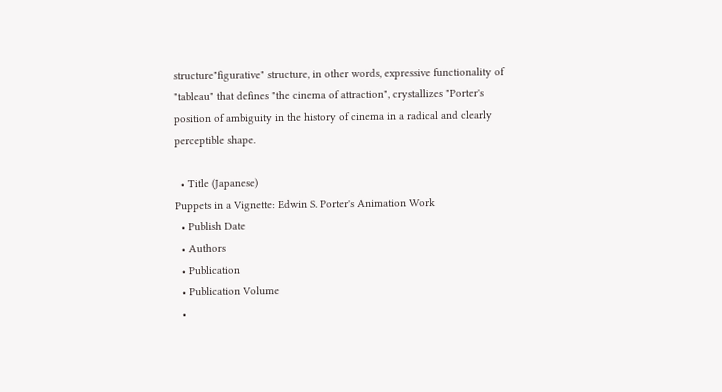structure"figurative" structure, in other words, expressive functionality of "tableau" that defines "the cinema of attraction", crystallizes "Porter's position of ambiguity in the history of cinema in a radical and clearly perceptible shape.

  • Title (Japanese)
Puppets in a Vignette: Edwin S. Porter's Animation Work
  • Publish Date
  • Authors
  • Publication
  • Publication Volume
  •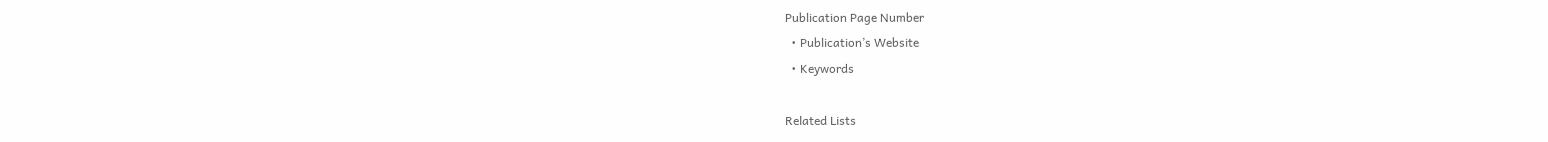Publication Page Number
  • Publication’s Website
  • Keywords

Related Lists